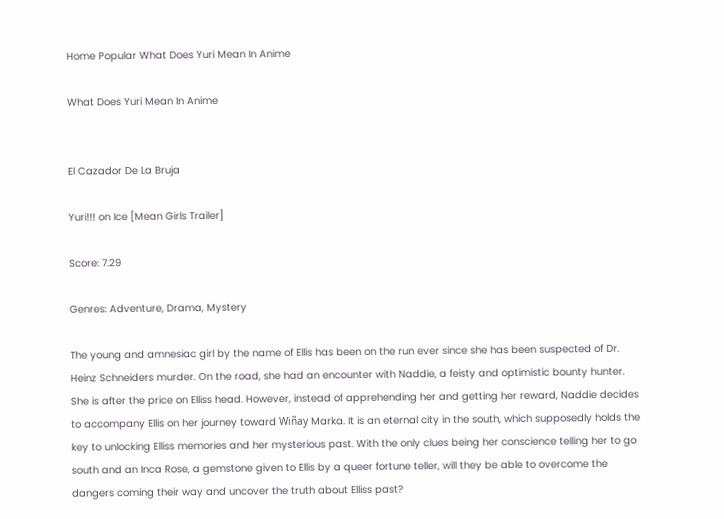Home Popular What Does Yuri Mean In Anime

What Does Yuri Mean In Anime


El Cazador De La Bruja

Yuri!!! on Ice [Mean Girls Trailer]

Score: 7.29

Genres: Adventure, Drama, Mystery

The young and amnesiac girl by the name of Ellis has been on the run ever since she has been suspected of Dr. Heinz Schneiders murder. On the road, she had an encounter with Naddie, a feisty and optimistic bounty hunter. She is after the price on Elliss head. However, instead of apprehending her and getting her reward, Naddie decides to accompany Ellis on her journey toward Wiñay Marka. It is an eternal city in the south, which supposedly holds the key to unlocking Elliss memories and her mysterious past. With the only clues being her conscience telling her to go south and an Inca Rose, a gemstone given to Ellis by a queer fortune teller, will they be able to overcome the dangers coming their way and uncover the truth about Elliss past?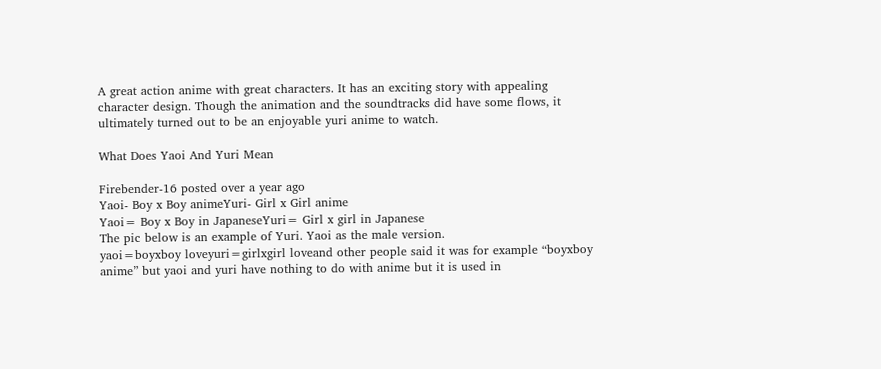A great action anime with great characters. It has an exciting story with appealing character design. Though the animation and the soundtracks did have some flows, it ultimately turned out to be an enjoyable yuri anime to watch.

What Does Yaoi And Yuri Mean

Firebender-16 posted over a year ago
Yaoi- Boy x Boy animeYuri- Girl x Girl anime
Yaoi= Boy x Boy in JapaneseYuri= Girl x girl in Japanese
The pic below is an example of Yuri. Yaoi as the male version.
yaoi=boyxboy loveyuri=girlxgirl loveand other people said it was for example “boyxboy anime” but yaoi and yuri have nothing to do with anime but it is used in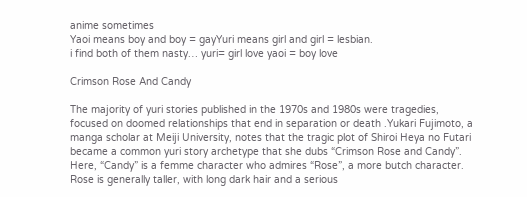anime sometimes
Yaoi means boy and boy = gayYuri means girl and girl = lesbian.
i find both of them nasty… yuri= girl love yaoi = boy love

Crimson Rose And Candy

The majority of yuri stories published in the 1970s and 1980s were tragedies, focused on doomed relationships that end in separation or death .Yukari Fujimoto, a manga scholar at Meiji University, notes that the tragic plot of Shiroi Heya no Futari became a common yuri story archetype that she dubs “Crimson Rose and Candy”. Here, “Candy” is a femme character who admires “Rose”, a more butch character. Rose is generally taller, with long dark hair and a serious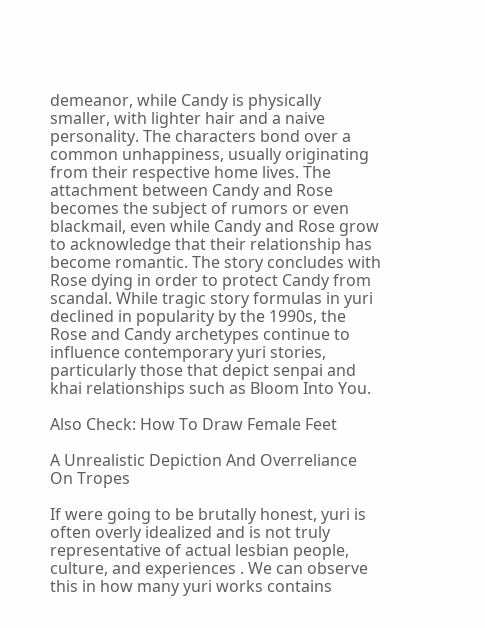demeanor, while Candy is physically smaller, with lighter hair and a naive personality. The characters bond over a common unhappiness, usually originating from their respective home lives. The attachment between Candy and Rose becomes the subject of rumors or even blackmail, even while Candy and Rose grow to acknowledge that their relationship has become romantic. The story concludes with Rose dying in order to protect Candy from scandal. While tragic story formulas in yuri declined in popularity by the 1990s, the Rose and Candy archetypes continue to influence contemporary yuri stories, particularly those that depict senpai and khai relationships such as Bloom Into You.

Also Check: How To Draw Female Feet

A Unrealistic Depiction And Overreliance On Tropes

If were going to be brutally honest, yuri is often overly idealized and is not truly representative of actual lesbian people, culture, and experiences . We can observe this in how many yuri works contains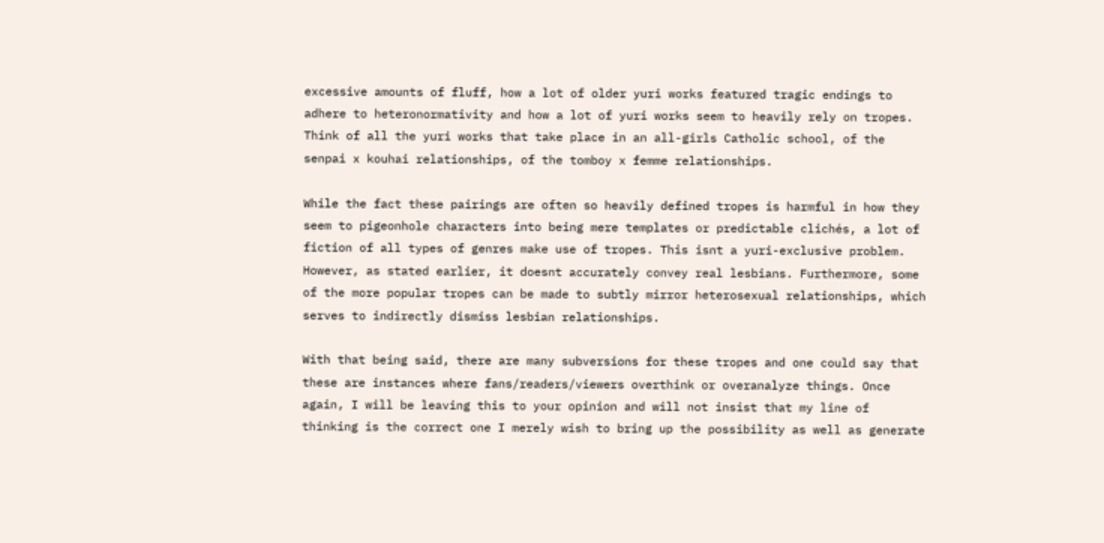excessive amounts of fluff, how a lot of older yuri works featured tragic endings to adhere to heteronormativity and how a lot of yuri works seem to heavily rely on tropes. Think of all the yuri works that take place in an all-girls Catholic school, of the senpai x kouhai relationships, of the tomboy x femme relationships.

While the fact these pairings are often so heavily defined tropes is harmful in how they seem to pigeonhole characters into being mere templates or predictable clichés, a lot of fiction of all types of genres make use of tropes. This isnt a yuri-exclusive problem. However, as stated earlier, it doesnt accurately convey real lesbians. Furthermore, some of the more popular tropes can be made to subtly mirror heterosexual relationships, which serves to indirectly dismiss lesbian relationships.

With that being said, there are many subversions for these tropes and one could say that these are instances where fans/readers/viewers overthink or overanalyze things. Once again, I will be leaving this to your opinion and will not insist that my line of thinking is the correct one I merely wish to bring up the possibility as well as generate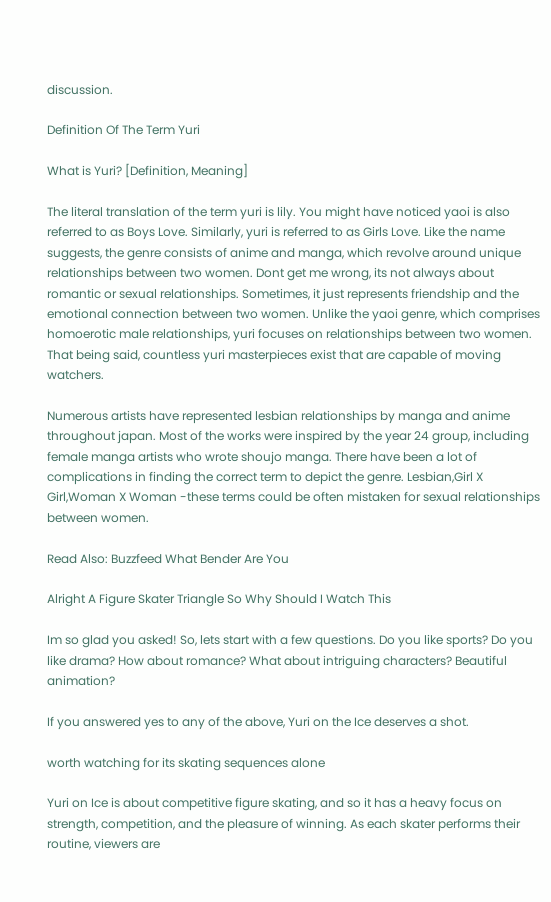discussion.

Definition Of The Term Yuri

What is Yuri? [Definition, Meaning]

The literal translation of the term yuri is lily. You might have noticed yaoi is also referred to as Boys Love. Similarly, yuri is referred to as Girls Love. Like the name suggests, the genre consists of anime and manga, which revolve around unique relationships between two women. Dont get me wrong, its not always about romantic or sexual relationships. Sometimes, it just represents friendship and the emotional connection between two women. Unlike the yaoi genre, which comprises homoerotic male relationships, yuri focuses on relationships between two women. That being said, countless yuri masterpieces exist that are capable of moving watchers.

Numerous artists have represented lesbian relationships by manga and anime throughout japan. Most of the works were inspired by the year 24 group, including female manga artists who wrote shoujo manga. There have been a lot of complications in finding the correct term to depict the genre. Lesbian,Girl X Girl,Woman X Woman -these terms could be often mistaken for sexual relationships between women.

Read Also: Buzzfeed What Bender Are You

Alright A Figure Skater Triangle So Why Should I Watch This

Im so glad you asked! So, lets start with a few questions. Do you like sports? Do you like drama? How about romance? What about intriguing characters? Beautiful animation?

If you answered yes to any of the above, Yuri on the Ice deserves a shot.

worth watching for its skating sequences alone

Yuri on Ice is about competitive figure skating, and so it has a heavy focus on strength, competition, and the pleasure of winning. As each skater performs their routine, viewers are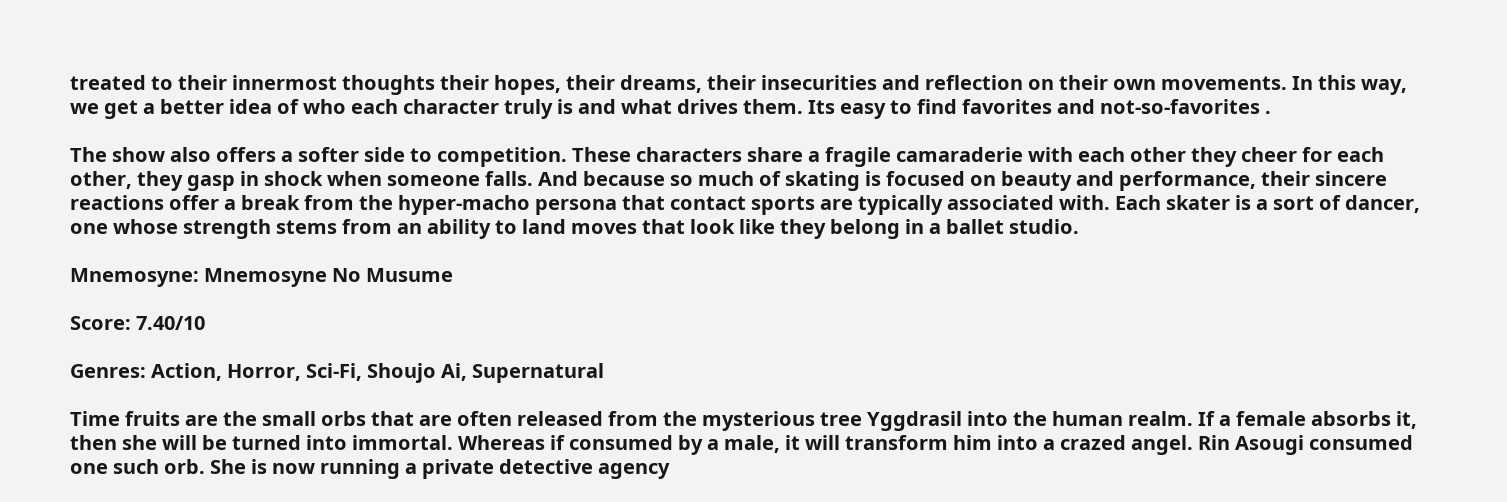treated to their innermost thoughts their hopes, their dreams, their insecurities and reflection on their own movements. In this way, we get a better idea of who each character truly is and what drives them. Its easy to find favorites and not-so-favorites .

The show also offers a softer side to competition. These characters share a fragile camaraderie with each other they cheer for each other, they gasp in shock when someone falls. And because so much of skating is focused on beauty and performance, their sincere reactions offer a break from the hyper-macho persona that contact sports are typically associated with. Each skater is a sort of dancer, one whose strength stems from an ability to land moves that look like they belong in a ballet studio.

Mnemosyne: Mnemosyne No Musume

Score: 7.40/10

Genres: Action, Horror, Sci-Fi, Shoujo Ai, Supernatural

Time fruits are the small orbs that are often released from the mysterious tree Yggdrasil into the human realm. If a female absorbs it, then she will be turned into immortal. Whereas if consumed by a male, it will transform him into a crazed angel. Rin Asougi consumed one such orb. She is now running a private detective agency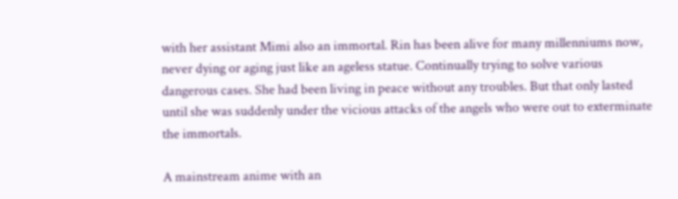with her assistant Mimi also an immortal. Rin has been alive for many millenniums now, never dying or aging just like an ageless statue. Continually trying to solve various dangerous cases. She had been living in peace without any troubles. But that only lasted until she was suddenly under the vicious attacks of the angels who were out to exterminate the immortals.

A mainstream anime with an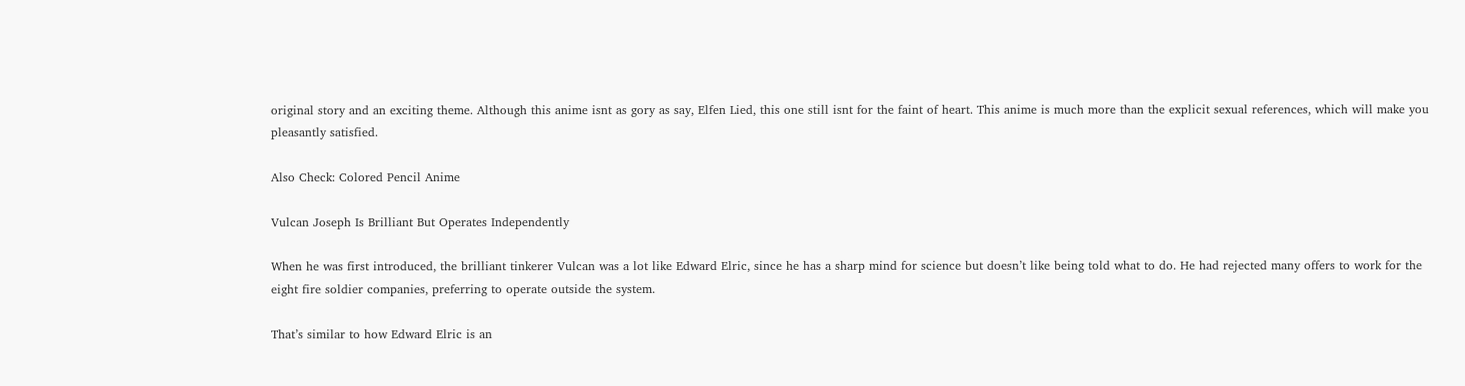original story and an exciting theme. Although this anime isnt as gory as say, Elfen Lied, this one still isnt for the faint of heart. This anime is much more than the explicit sexual references, which will make you pleasantly satisfied.

Also Check: Colored Pencil Anime

Vulcan Joseph Is Brilliant But Operates Independently

When he was first introduced, the brilliant tinkerer Vulcan was a lot like Edward Elric, since he has a sharp mind for science but doesn’t like being told what to do. He had rejected many offers to work for the eight fire soldier companies, preferring to operate outside the system.

That’s similar to how Edward Elric is an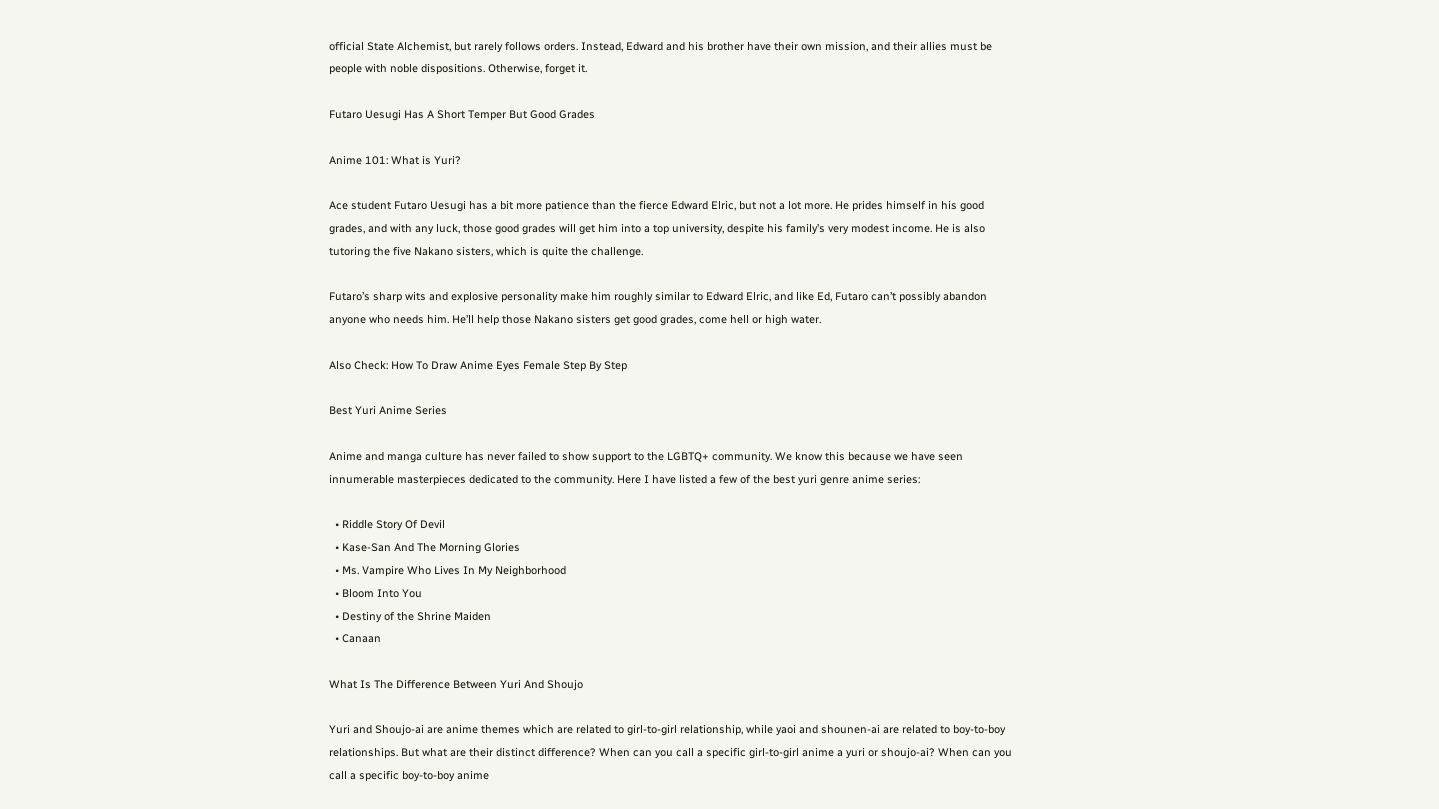official State Alchemist, but rarely follows orders. Instead, Edward and his brother have their own mission, and their allies must be people with noble dispositions. Otherwise, forget it.

Futaro Uesugi Has A Short Temper But Good Grades

Anime 101: What is Yuri?

Ace student Futaro Uesugi has a bit more patience than the fierce Edward Elric, but not a lot more. He prides himself in his good grades, and with any luck, those good grades will get him into a top university, despite his family’s very modest income. He is also tutoring the five Nakano sisters, which is quite the challenge.

Futaro’s sharp wits and explosive personality make him roughly similar to Edward Elric, and like Ed, Futaro can’t possibly abandon anyone who needs him. He’ll help those Nakano sisters get good grades, come hell or high water.

Also Check: How To Draw Anime Eyes Female Step By Step

Best Yuri Anime Series

Anime and manga culture has never failed to show support to the LGBTQ+ community. We know this because we have seen innumerable masterpieces dedicated to the community. Here I have listed a few of the best yuri genre anime series:

  • Riddle Story Of Devil
  • Kase-San And The Morning Glories
  • Ms. Vampire Who Lives In My Neighborhood
  • Bloom Into You
  • Destiny of the Shrine Maiden
  • Canaan

What Is The Difference Between Yuri And Shoujo

Yuri and Shoujo-ai are anime themes which are related to girl-to-girl relationship, while yaoi and shounen-ai are related to boy-to-boy relationships. But what are their distinct difference? When can you call a specific girl-to-girl anime a yuri or shoujo-ai? When can you call a specific boy-to-boy anime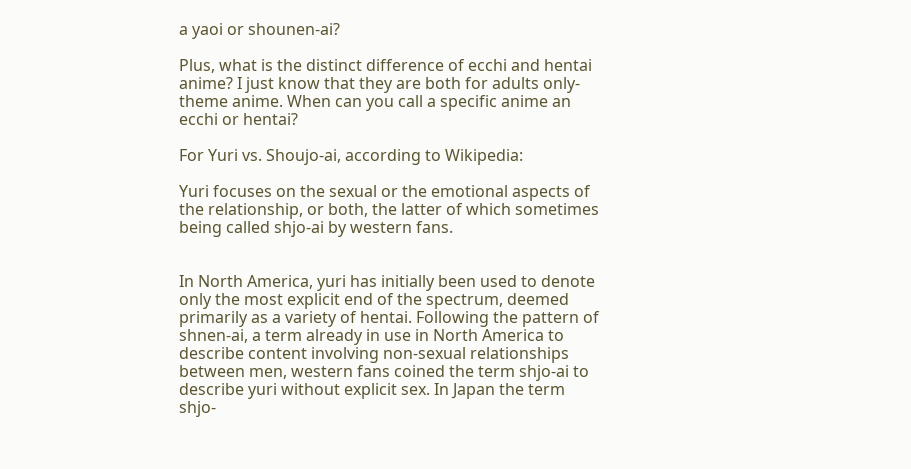a yaoi or shounen-ai?

Plus, what is the distinct difference of ecchi and hentai anime? I just know that they are both for adults only-theme anime. When can you call a specific anime an ecchi or hentai?

For Yuri vs. Shoujo-ai, according to Wikipedia:

Yuri focuses on the sexual or the emotional aspects of the relationship, or both, the latter of which sometimes being called shjo-ai by western fans.


In North America, yuri has initially been used to denote only the most explicit end of the spectrum, deemed primarily as a variety of hentai. Following the pattern of shnen-ai, a term already in use in North America to describe content involving non-sexual relationships between men, western fans coined the term shjo-ai to describe yuri without explicit sex. In Japan the term shjo-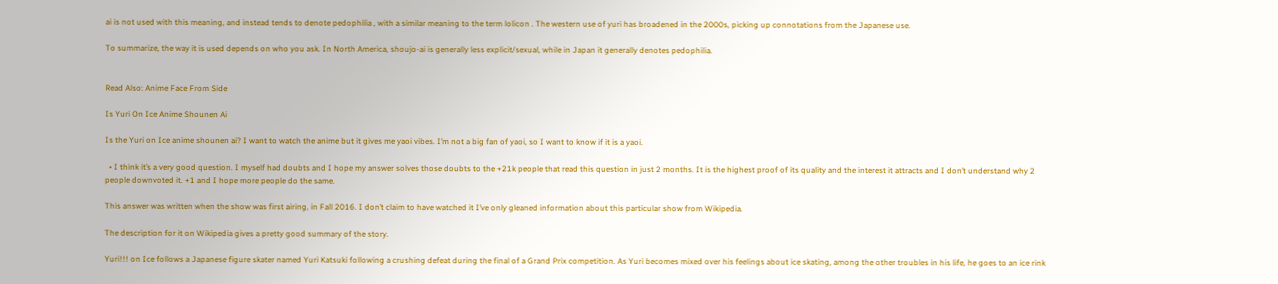ai is not used with this meaning, and instead tends to denote pedophilia , with a similar meaning to the term lolicon . The western use of yuri has broadened in the 2000s, picking up connotations from the Japanese use.

To summarize, the way it is used depends on who you ask. In North America, shoujo-ai is generally less explicit/sexual, while in Japan it generally denotes pedophilia.


Read Also: Anime Face From Side

Is Yuri On Ice Anime Shounen Ai

Is the Yuri on Ice anime shounen ai? I want to watch the anime but it gives me yaoi vibes. I’m not a big fan of yaoi, so I want to know if it is a yaoi.

  • I think it’s a very good question. I myself had doubts and I hope my answer solves those doubts to the +21k people that read this question in just 2 months. It is the highest proof of its quality and the interest it attracts and I don’t understand why 2 people downvoted it. +1 and I hope more people do the same.

This answer was written when the show was first airing, in Fall 2016. I don’t claim to have watched it I’ve only gleaned information about this particular show from Wikipedia.

The description for it on Wikipedia gives a pretty good summary of the story.

Yuri!!! on Ice follows a Japanese figure skater named Yuri Katsuki following a crushing defeat during the final of a Grand Prix competition. As Yuri becomes mixed over his feelings about ice skating, among the other troubles in his life, he goes to an ice rink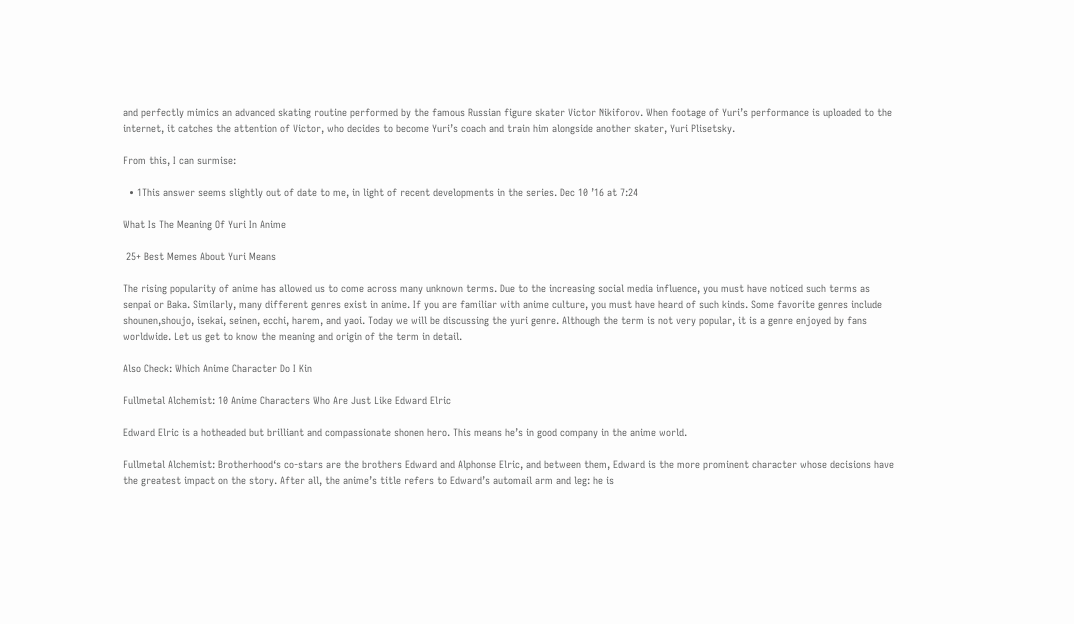and perfectly mimics an advanced skating routine performed by the famous Russian figure skater Victor Nikiforov. When footage of Yuri’s performance is uploaded to the internet, it catches the attention of Victor, who decides to become Yuri’s coach and train him alongside another skater, Yuri Plisetsky.

From this, I can surmise:

  • 1This answer seems slightly out of date to me, in light of recent developments in the series. Dec 10 ’16 at 7:24

What Is The Meaning Of Yuri In Anime

 25+ Best Memes About Yuri Means

The rising popularity of anime has allowed us to come across many unknown terms. Due to the increasing social media influence, you must have noticed such terms as senpai or Baka. Similarly, many different genres exist in anime. If you are familiar with anime culture, you must have heard of such kinds. Some favorite genres include shounen,shoujo, isekai, seinen, ecchi, harem, and yaoi. Today we will be discussing the yuri genre. Although the term is not very popular, it is a genre enjoyed by fans worldwide. Let us get to know the meaning and origin of the term in detail.

Also Check: Which Anime Character Do I Kin

Fullmetal Alchemist: 10 Anime Characters Who Are Just Like Edward Elric

Edward Elric is a hotheaded but brilliant and compassionate shonen hero. This means he’s in good company in the anime world.

Fullmetal Alchemist: Brotherhood‘s co-stars are the brothers Edward and Alphonse Elric, and between them, Edward is the more prominent character whose decisions have the greatest impact on the story. After all, the anime’s title refers to Edward’s automail arm and leg: he is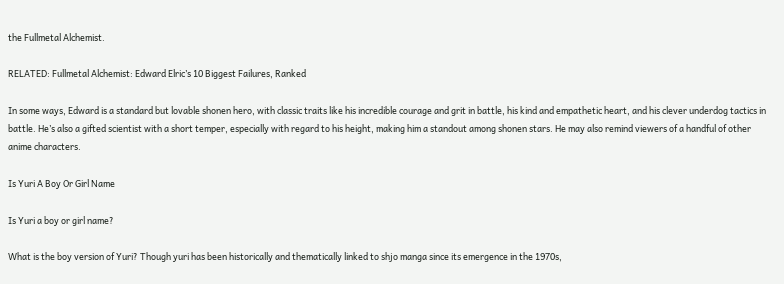the Fullmetal Alchemist.

RELATED: Fullmetal Alchemist: Edward Elric’s 10 Biggest Failures, Ranked

In some ways, Edward is a standard but lovable shonen hero, with classic traits like his incredible courage and grit in battle, his kind and empathetic heart, and his clever underdog tactics in battle. He’s also a gifted scientist with a short temper, especially with regard to his height, making him a standout among shonen stars. He may also remind viewers of a handful of other anime characters.

Is Yuri A Boy Or Girl Name

Is Yuri a boy or girl name?

What is the boy version of Yuri? Though yuri has been historically and thematically linked to shjo manga since its emergence in the 1970s,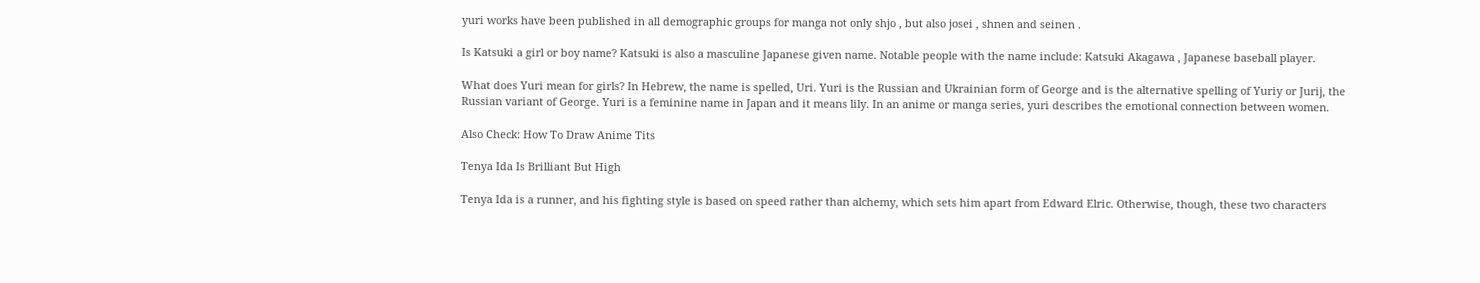yuri works have been published in all demographic groups for manga not only shjo , but also josei , shnen and seinen .

Is Katsuki a girl or boy name? Katsuki is also a masculine Japanese given name. Notable people with the name include: Katsuki Akagawa , Japanese baseball player.

What does Yuri mean for girls? In Hebrew, the name is spelled, Uri. Yuri is the Russian and Ukrainian form of George and is the alternative spelling of Yuriy or Jurij, the Russian variant of George. Yuri is a feminine name in Japan and it means lily. In an anime or manga series, yuri describes the emotional connection between women.

Also Check: How To Draw Anime Tits

Tenya Ida Is Brilliant But High

Tenya Ida is a runner, and his fighting style is based on speed rather than alchemy, which sets him apart from Edward Elric. Otherwise, though, these two characters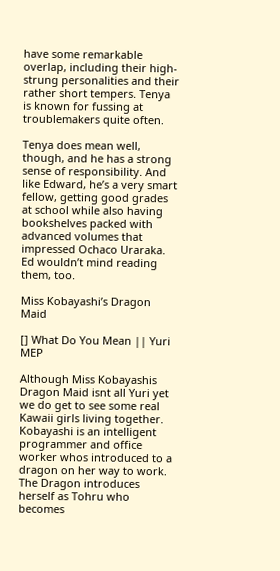have some remarkable overlap, including their high-strung personalities and their rather short tempers. Tenya is known for fussing at troublemakers quite often.

Tenya does mean well, though, and he has a strong sense of responsibility. And like Edward, he’s a very smart fellow, getting good grades at school while also having bookshelves packed with advanced volumes that impressed Ochaco Uraraka. Ed wouldn’t mind reading them, too.

Miss Kobayashi’s Dragon Maid

[] What Do You Mean || Yuri MEP

Although Miss Kobayashis Dragon Maid isnt all Yuri yet we do get to see some real Kawaii girls living together. Kobayashi is an intelligent programmer and office worker whos introduced to a dragon on her way to work. The Dragon introduces herself as Tohru who becomes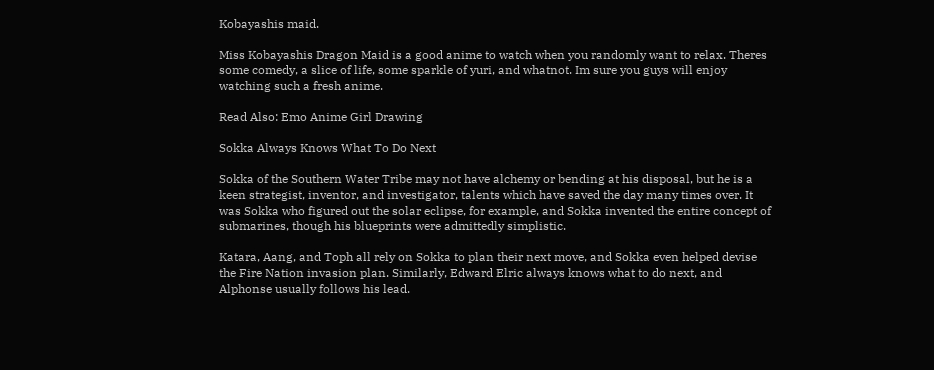Kobayashis maid.

Miss Kobayashis Dragon Maid is a good anime to watch when you randomly want to relax. Theres some comedy, a slice of life, some sparkle of yuri, and whatnot. Im sure you guys will enjoy watching such a fresh anime.

Read Also: Emo Anime Girl Drawing

Sokka Always Knows What To Do Next

Sokka of the Southern Water Tribe may not have alchemy or bending at his disposal, but he is a keen strategist, inventor, and investigator, talents which have saved the day many times over. It was Sokka who figured out the solar eclipse, for example, and Sokka invented the entire concept of submarines, though his blueprints were admittedly simplistic.

Katara, Aang, and Toph all rely on Sokka to plan their next move, and Sokka even helped devise the Fire Nation invasion plan. Similarly, Edward Elric always knows what to do next, and Alphonse usually follows his lead.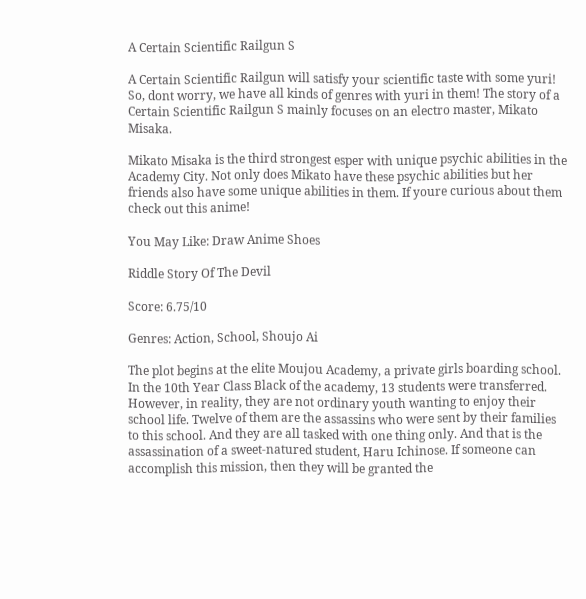A Certain Scientific Railgun S

A Certain Scientific Railgun will satisfy your scientific taste with some yuri! So, dont worry, we have all kinds of genres with yuri in them! The story of a Certain Scientific Railgun S mainly focuses on an electro master, Mikato Misaka.

Mikato Misaka is the third strongest esper with unique psychic abilities in the Academy City. Not only does Mikato have these psychic abilities but her friends also have some unique abilities in them. If youre curious about them check out this anime!

You May Like: Draw Anime Shoes

Riddle Story Of The Devil

Score: 6.75/10

Genres: Action, School, Shoujo Ai

The plot begins at the elite Moujou Academy, a private girls boarding school. In the 10th Year Class Black of the academy, 13 students were transferred. However, in reality, they are not ordinary youth wanting to enjoy their school life. Twelve of them are the assassins who were sent by their families to this school. And they are all tasked with one thing only. And that is the assassination of a sweet-natured student, Haru Ichinose. If someone can accomplish this mission, then they will be granted the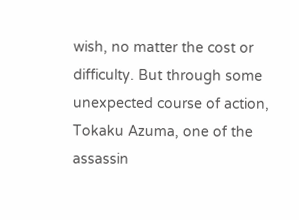wish, no matter the cost or difficulty. But through some unexpected course of action, Tokaku Azuma, one of the assassin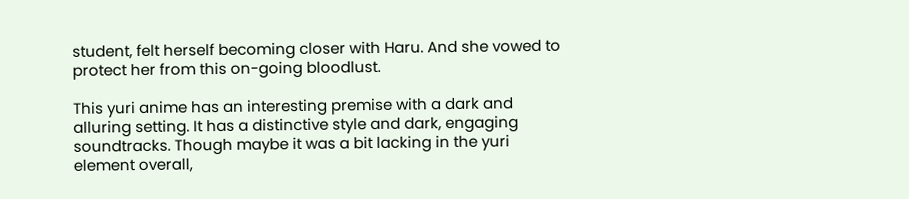student, felt herself becoming closer with Haru. And she vowed to protect her from this on-going bloodlust.

This yuri anime has an interesting premise with a dark and alluring setting. It has a distinctive style and dark, engaging soundtracks. Though maybe it was a bit lacking in the yuri element overall,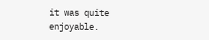it was quite enjoyable.